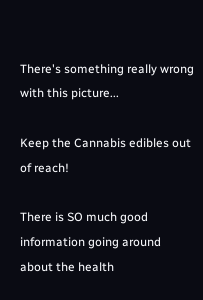There's something really wrong with this picture...

Keep the Cannabis edibles out of reach!

There is SO much good information going around about the health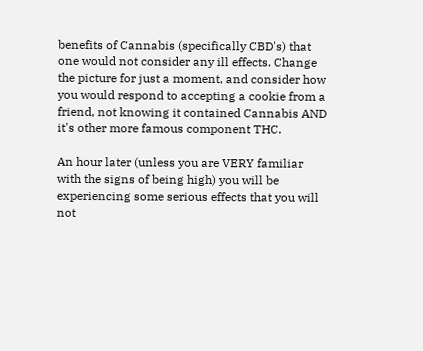benefits of Cannabis (specifically CBD's) that one would not consider any ill effects. Change the picture for just a moment, and consider how you would respond to accepting a cookie from a friend, not knowing it contained Cannabis AND it's other more famous component THC.

An hour later (unless you are VERY familiar with the signs of being high) you will be experiencing some serious effects that you will not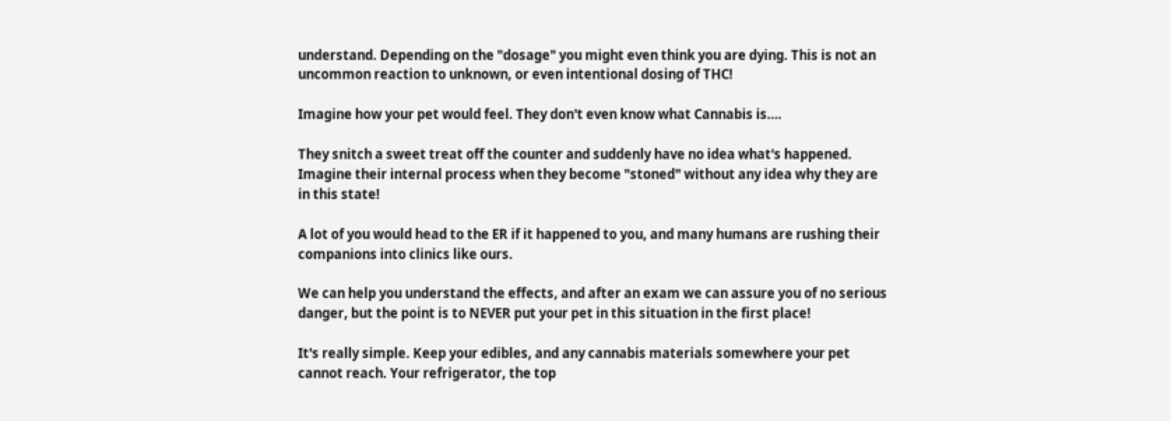understand. Depending on the "dosage" you might even think you are dying. This is not an uncommon reaction to unknown, or even intentional dosing of THC!

Imagine how your pet would feel. They don't even know what Cannabis is….

They snitch a sweet treat off the counter and suddenly have no idea what's happened. Imagine their internal process when they become "stoned" without any idea why they are in this state!

A lot of you would head to the ER if it happened to you, and many humans are rushing their companions into clinics like ours.

We can help you understand the effects, and after an exam we can assure you of no serious danger, but the point is to NEVER put your pet in this situation in the first place!

It's really simple. Keep your edibles, and any cannabis materials somewhere your pet cannot reach. Your refrigerator, the top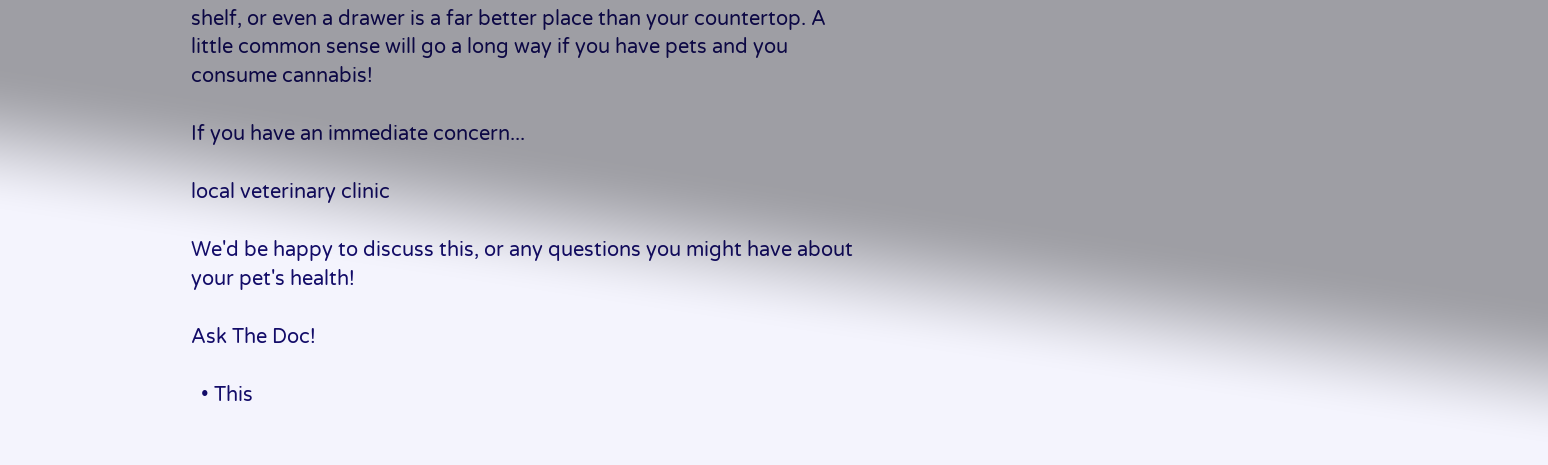shelf, or even a drawer is a far better place than your countertop. A little common sense will go a long way if you have pets and you consume cannabis!

If you have an immediate concern...

local veterinary clinic

We'd be happy to discuss this, or any questions you might have about your pet's health!

Ask The Doc!

  • This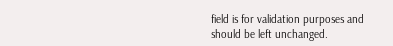field is for validation purposes and should be left unchanged.